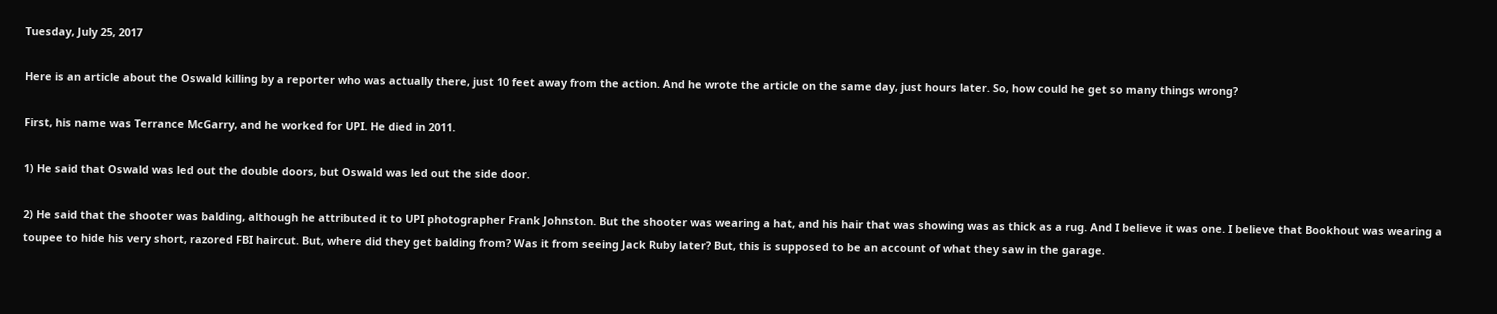Tuesday, July 25, 2017

Here is an article about the Oswald killing by a reporter who was actually there, just 10 feet away from the action. And he wrote the article on the same day, just hours later. So, how could he get so many things wrong?

First, his name was Terrance McGarry, and he worked for UPI. He died in 2011.

1) He said that Oswald was led out the double doors, but Oswald was led out the side door.

2) He said that the shooter was balding, although he attributed it to UPI photographer Frank Johnston. But the shooter was wearing a hat, and his hair that was showing was as thick as a rug. And I believe it was one. I believe that Bookhout was wearing a toupee to hide his very short, razored FBI haircut. But, where did they get balding from? Was it from seeing Jack Ruby later? But, this is supposed to be an account of what they saw in the garage.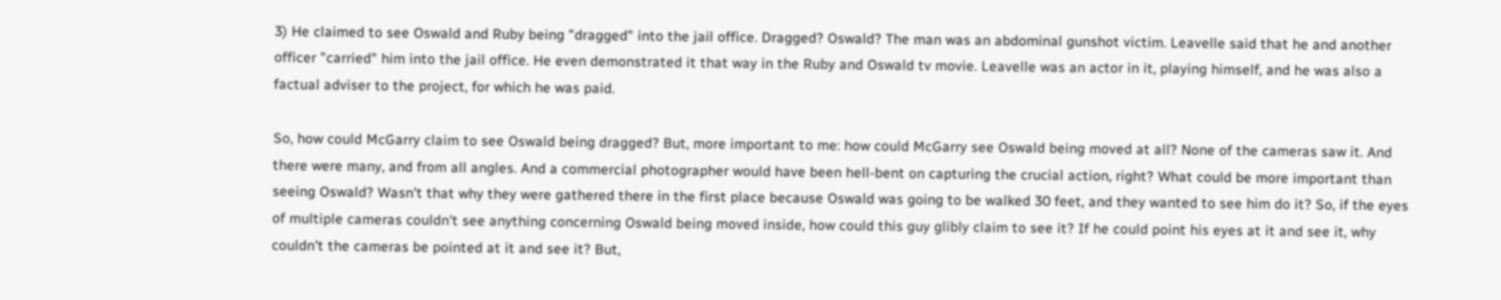3) He claimed to see Oswald and Ruby being "dragged" into the jail office. Dragged? Oswald? The man was an abdominal gunshot victim. Leavelle said that he and another officer "carried" him into the jail office. He even demonstrated it that way in the Ruby and Oswald tv movie. Leavelle was an actor in it, playing himself, and he was also a factual adviser to the project, for which he was paid.

So, how could McGarry claim to see Oswald being dragged? But, more important to me: how could McGarry see Oswald being moved at all? None of the cameras saw it. And there were many, and from all angles. And a commercial photographer would have been hell-bent on capturing the crucial action, right? What could be more important than seeing Oswald? Wasn't that why they were gathered there in the first place because Oswald was going to be walked 30 feet, and they wanted to see him do it? So, if the eyes of multiple cameras couldn't see anything concerning Oswald being moved inside, how could this guy glibly claim to see it? If he could point his eyes at it and see it, why couldn't the cameras be pointed at it and see it? But,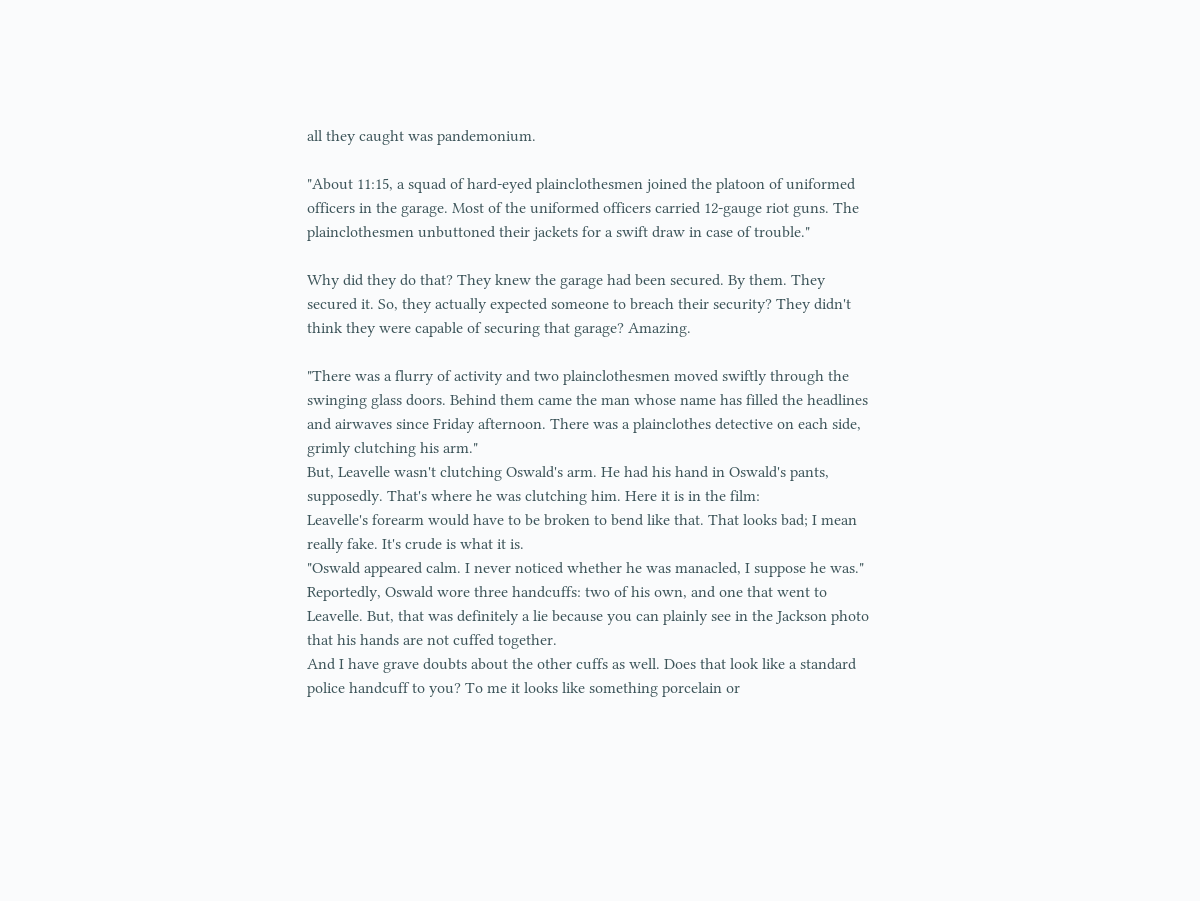all they caught was pandemonium.

"About 11:15, a squad of hard-eyed plainclothesmen joined the platoon of uniformed officers in the garage. Most of the uniformed officers carried 12-gauge riot guns. The plainclothesmen unbuttoned their jackets for a swift draw in case of trouble."

Why did they do that? They knew the garage had been secured. By them. They secured it. So, they actually expected someone to breach their security? They didn't think they were capable of securing that garage? Amazing.

"There was a flurry of activity and two plainclothesmen moved swiftly through the swinging glass doors. Behind them came the man whose name has filled the headlines and airwaves since Friday afternoon. There was a plainclothes detective on each side, grimly clutching his arm."
But, Leavelle wasn't clutching Oswald's arm. He had his hand in Oswald's pants, supposedly. That's where he was clutching him. Here it is in the film:
Leavelle's forearm would have to be broken to bend like that. That looks bad; I mean really fake. It's crude is what it is.
"Oswald appeared calm. I never noticed whether he was manacled, I suppose he was."
Reportedly, Oswald wore three handcuffs: two of his own, and one that went to Leavelle. But, that was definitely a lie because you can plainly see in the Jackson photo that his hands are not cuffed together.
And I have grave doubts about the other cuffs as well. Does that look like a standard police handcuff to you? To me it looks like something porcelain or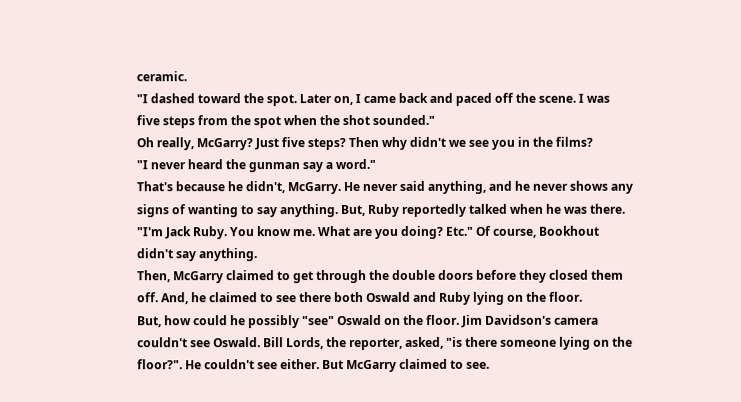ceramic.
"I dashed toward the spot. Later on, I came back and paced off the scene. I was five steps from the spot when the shot sounded."
Oh really, McGarry? Just five steps? Then why didn't we see you in the films?
"I never heard the gunman say a word."
That's because he didn't, McGarry. He never said anything, and he never shows any signs of wanting to say anything. But, Ruby reportedly talked when he was there. "I'm Jack Ruby. You know me. What are you doing? Etc." Of course, Bookhout didn't say anything.
Then, McGarry claimed to get through the double doors before they closed them off. And, he claimed to see there both Oswald and Ruby lying on the floor.
But, how could he possibly "see" Oswald on the floor. Jim Davidson's camera couldn't see Oswald. Bill Lords, the reporter, asked, "is there someone lying on the floor?". He couldn't see either. But McGarry claimed to see.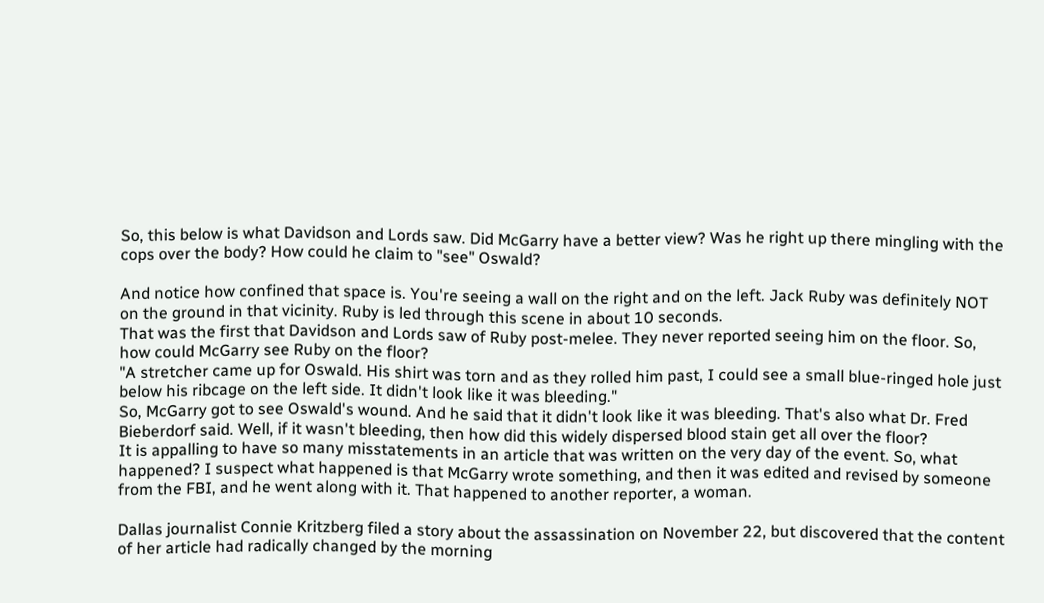So, this below is what Davidson and Lords saw. Did McGarry have a better view? Was he right up there mingling with the cops over the body? How could he claim to "see" Oswald?

And notice how confined that space is. You're seeing a wall on the right and on the left. Jack Ruby was definitely NOT on the ground in that vicinity. Ruby is led through this scene in about 10 seconds.
That was the first that Davidson and Lords saw of Ruby post-melee. They never reported seeing him on the floor. So, how could McGarry see Ruby on the floor?
"A stretcher came up for Oswald. His shirt was torn and as they rolled him past, I could see a small blue-ringed hole just below his ribcage on the left side. It didn't look like it was bleeding."
So, McGarry got to see Oswald's wound. And he said that it didn't look like it was bleeding. That's also what Dr. Fred Bieberdorf said. Well, if it wasn't bleeding, then how did this widely dispersed blood stain get all over the floor?
It is appalling to have so many misstatements in an article that was written on the very day of the event. So, what happened? I suspect what happened is that McGarry wrote something, and then it was edited and revised by someone from the FBI, and he went along with it. That happened to another reporter, a woman.

Dallas journalist Connie Kritzberg filed a story about the assassination on November 22, but discovered that the content of her article had radically changed by the morning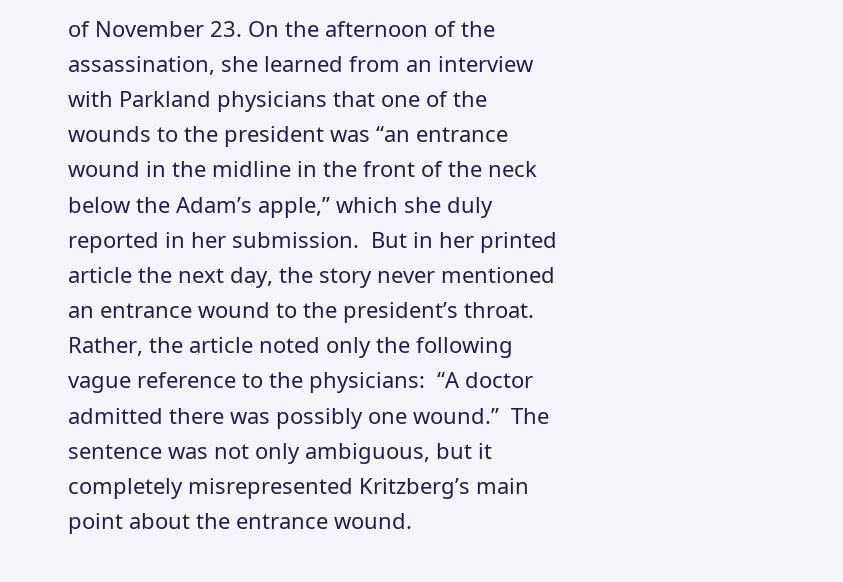of November 23. On the afternoon of the assassination, she learned from an interview with Parkland physicians that one of the wounds to the president was “an entrance wound in the midline in the front of the neck below the Adam’s apple,” which she duly reported in her submission.  But in her printed article the next day, the story never mentioned an entrance wound to the president’s throat.  Rather, the article noted only the following vague reference to the physicians:  “A doctor admitted there was possibly one wound.”  The sentence was not only ambiguous, but it completely misrepresented Kritzberg’s main point about the entrance wound.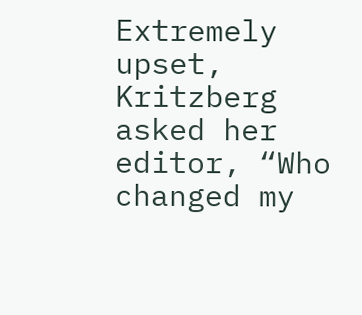Extremely upset, Kritzberg asked her editor, “Who changed my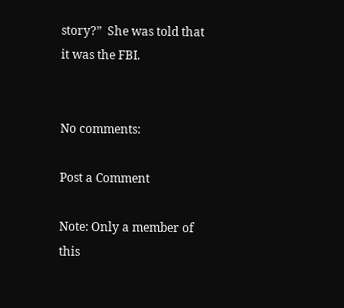story?”  She was told that it was the FBI.


No comments:

Post a Comment

Note: Only a member of this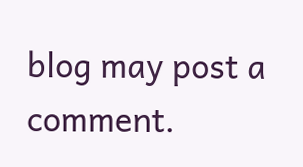blog may post a comment.